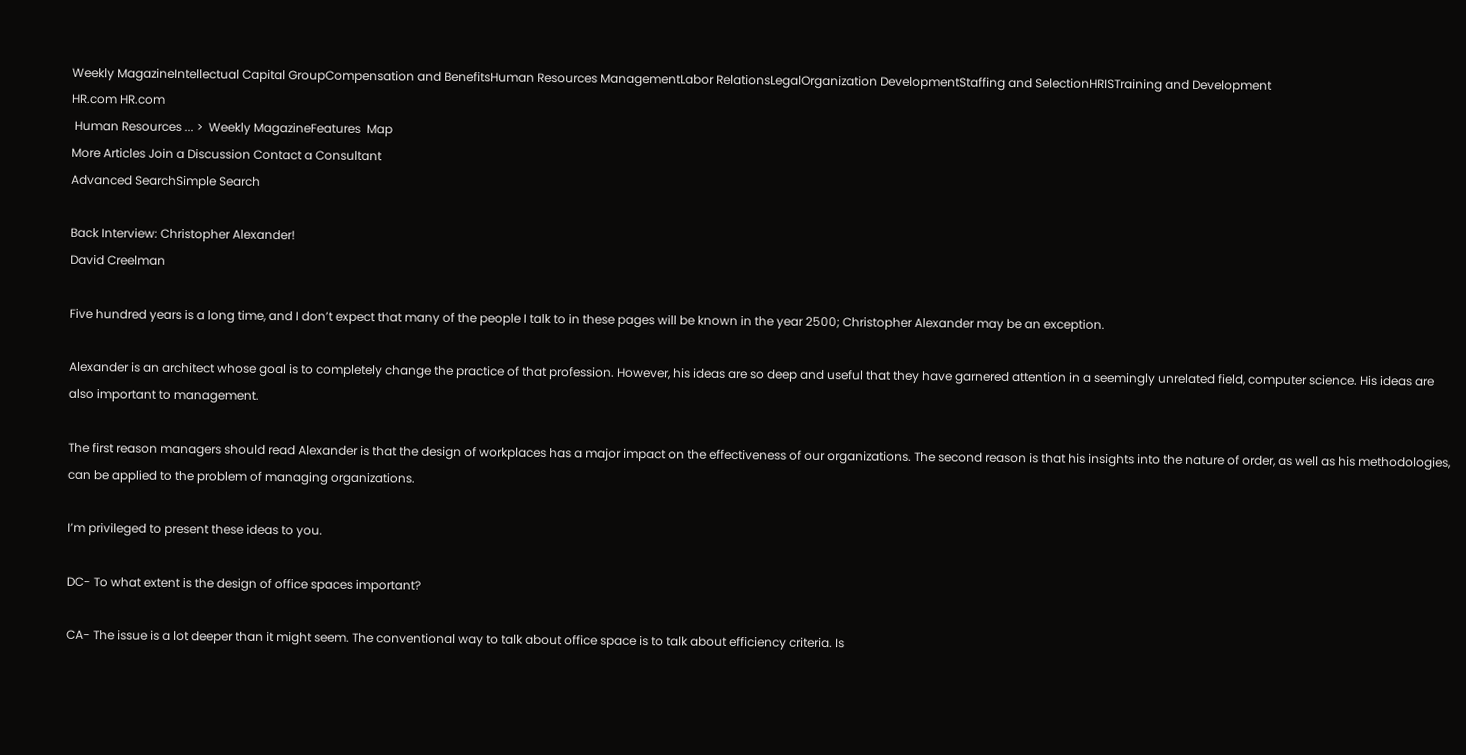Weekly MagazineIntellectual Capital GroupCompensation and BenefitsHuman Resources ManagementLabor RelationsLegalOrganization DevelopmentStaffing and SelectionHRISTraining and Development
HR.com HR.com
 Human Resources ... >  Weekly MagazineFeatures  Map
More Articles Join a Discussion Contact a Consultant
Advanced SearchSimple Search

Back Interview: Christopher Alexander!
David Creelman

Five hundred years is a long time, and I don’t expect that many of the people I talk to in these pages will be known in the year 2500; Christopher Alexander may be an exception.

Alexander is an architect whose goal is to completely change the practice of that profession. However, his ideas are so deep and useful that they have garnered attention in a seemingly unrelated field, computer science. His ideas are also important to management.

The first reason managers should read Alexander is that the design of workplaces has a major impact on the effectiveness of our organizations. The second reason is that his insights into the nature of order, as well as his methodologies, can be applied to the problem of managing organizations.

I’m privileged to present these ideas to you.

DC- To what extent is the design of office spaces important?

CA- The issue is a lot deeper than it might seem. The conventional way to talk about office space is to talk about efficiency criteria. Is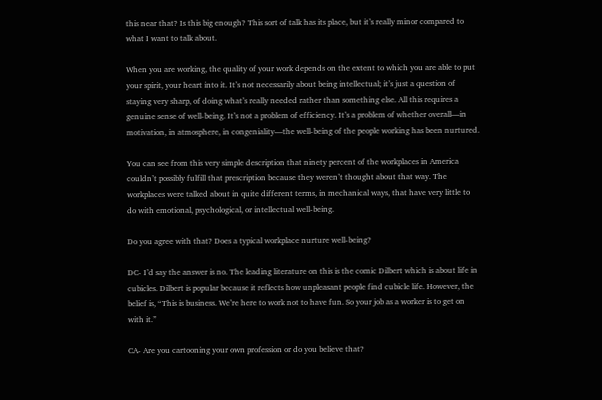this near that? Is this big enough? This sort of talk has its place, but it’s really minor compared to what I want to talk about.

When you are working, the quality of your work depends on the extent to which you are able to put your spirit, your heart into it. It’s not necessarily about being intellectual; it’s just a question of staying very sharp, of doing what’s really needed rather than something else. All this requires a genuine sense of well-being. It’s not a problem of efficiency. It’s a problem of whether overall—in motivation, in atmosphere, in congeniality—the well-being of the people working has been nurtured.

You can see from this very simple description that ninety percent of the workplaces in America couldn’t possibly fulfill that prescription because they weren’t thought about that way. The workplaces were talked about in quite different terms, in mechanical ways, that have very little to do with emotional, psychological, or intellectual well-being.

Do you agree with that? Does a typical workplace nurture well-being?

DC- I’d say the answer is no. The leading literature on this is the comic Dilbert which is about life in cubicles. Dilbert is popular because it reflects how unpleasant people find cubicle life. However, the belief is, “This is business. We’re here to work not to have fun. So your job as a worker is to get on with it.”

CA- Are you cartooning your own profession or do you believe that?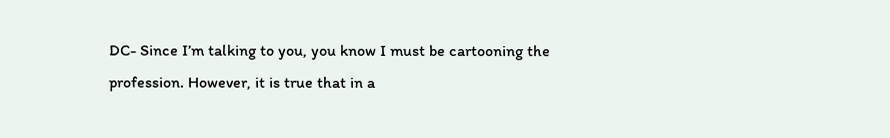DC- Since I’m talking to you, you know I must be cartooning the profession. However, it is true that in a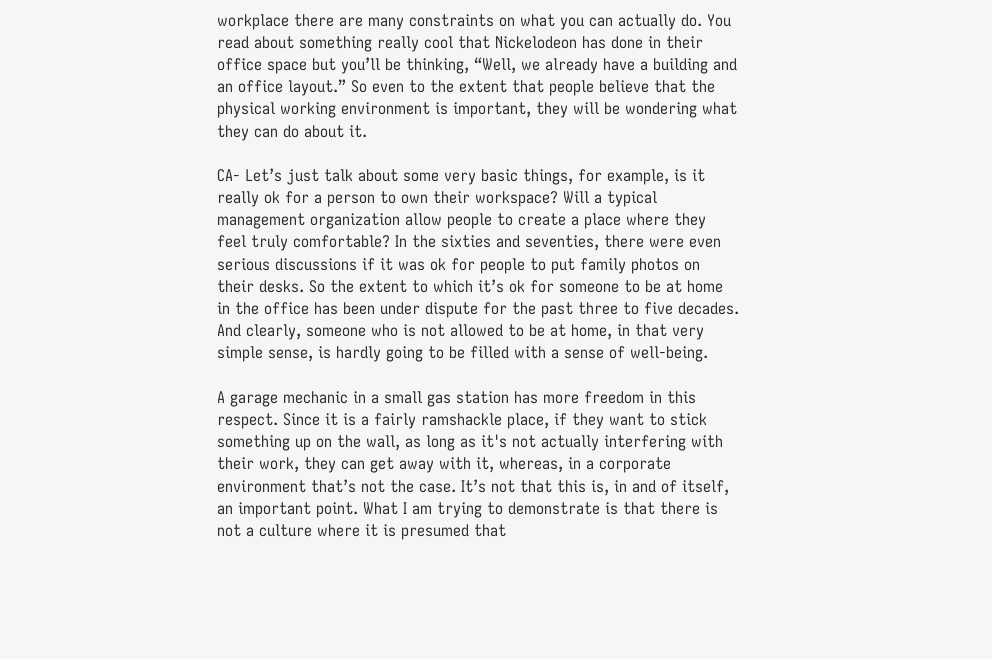workplace there are many constraints on what you can actually do. You read about something really cool that Nickelodeon has done in their office space but you’ll be thinking, “Well, we already have a building and an office layout.” So even to the extent that people believe that the physical working environment is important, they will be wondering what they can do about it.

CA- Let’s just talk about some very basic things, for example, is it really ok for a person to own their workspace? Will a typical management organization allow people to create a place where they feel truly comfortable? In the sixties and seventies, there were even serious discussions if it was ok for people to put family photos on their desks. So the extent to which it’s ok for someone to be at home in the office has been under dispute for the past three to five decades. And clearly, someone who is not allowed to be at home, in that very simple sense, is hardly going to be filled with a sense of well-being.

A garage mechanic in a small gas station has more freedom in this respect. Since it is a fairly ramshackle place, if they want to stick something up on the wall, as long as it's not actually interfering with their work, they can get away with it, whereas, in a corporate environment that’s not the case. It’s not that this is, in and of itself, an important point. What I am trying to demonstrate is that there is not a culture where it is presumed that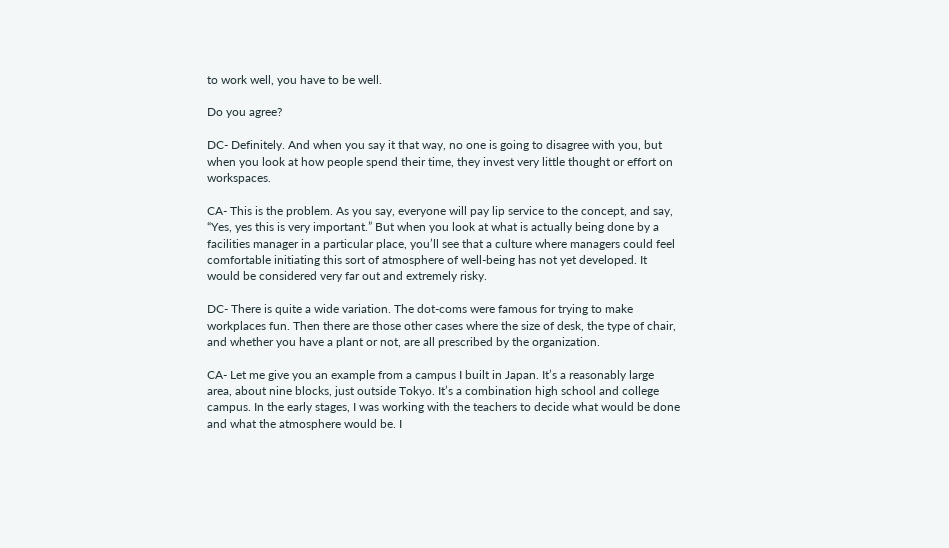to work well, you have to be well.

Do you agree?

DC- Definitely. And when you say it that way, no one is going to disagree with you, but when you look at how people spend their time, they invest very little thought or effort on workspaces.

CA- This is the problem. As you say, everyone will pay lip service to the concept, and say, “Yes, yes this is very important.” But when you look at what is actually being done by a facilities manager in a particular place, you’ll see that a culture where managers could feel comfortable initiating this sort of atmosphere of well-being has not yet developed. It would be considered very far out and extremely risky.

DC- There is quite a wide variation. The dot-coms were famous for trying to make workplaces fun. Then there are those other cases where the size of desk, the type of chair, and whether you have a plant or not, are all prescribed by the organization.

CA- Let me give you an example from a campus I built in Japan. It’s a reasonably large area, about nine blocks, just outside Tokyo. It’s a combination high school and college campus. In the early stages, I was working with the teachers to decide what would be done and what the atmosphere would be. I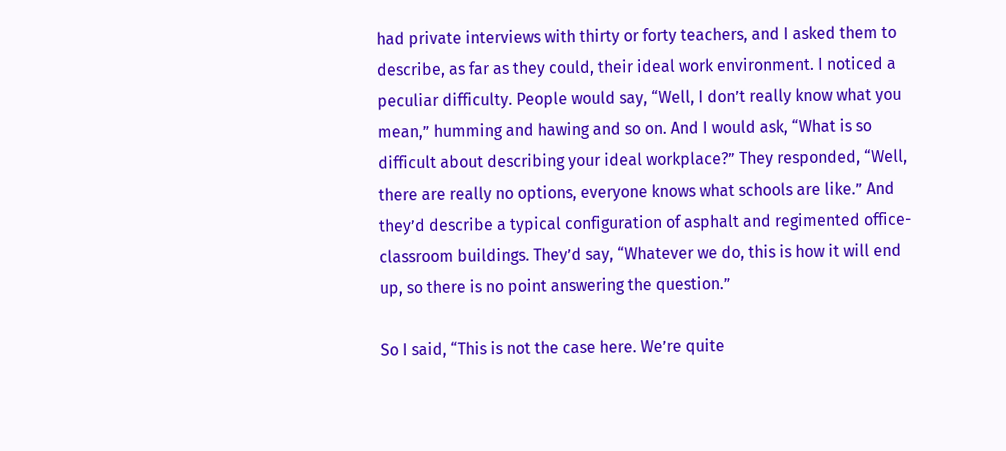had private interviews with thirty or forty teachers, and I asked them to describe, as far as they could, their ideal work environment. I noticed a peculiar difficulty. People would say, “Well, I don’t really know what you mean,” humming and hawing and so on. And I would ask, “What is so difficult about describing your ideal workplace?” They responded, “Well, there are really no options, everyone knows what schools are like.” And they’d describe a typical configuration of asphalt and regimented office-classroom buildings. They’d say, “Whatever we do, this is how it will end up, so there is no point answering the question.”

So I said, “This is not the case here. We’re quite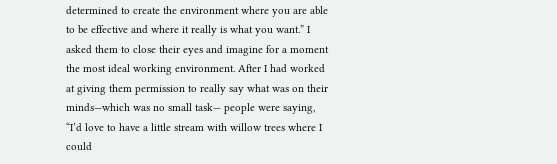determined to create the environment where you are able to be effective and where it really is what you want.” I asked them to close their eyes and imagine for a moment the most ideal working environment. After I had worked at giving them permission to really say what was on their minds—which was no small task— people were saying, “I’d love to have a little stream with willow trees where I could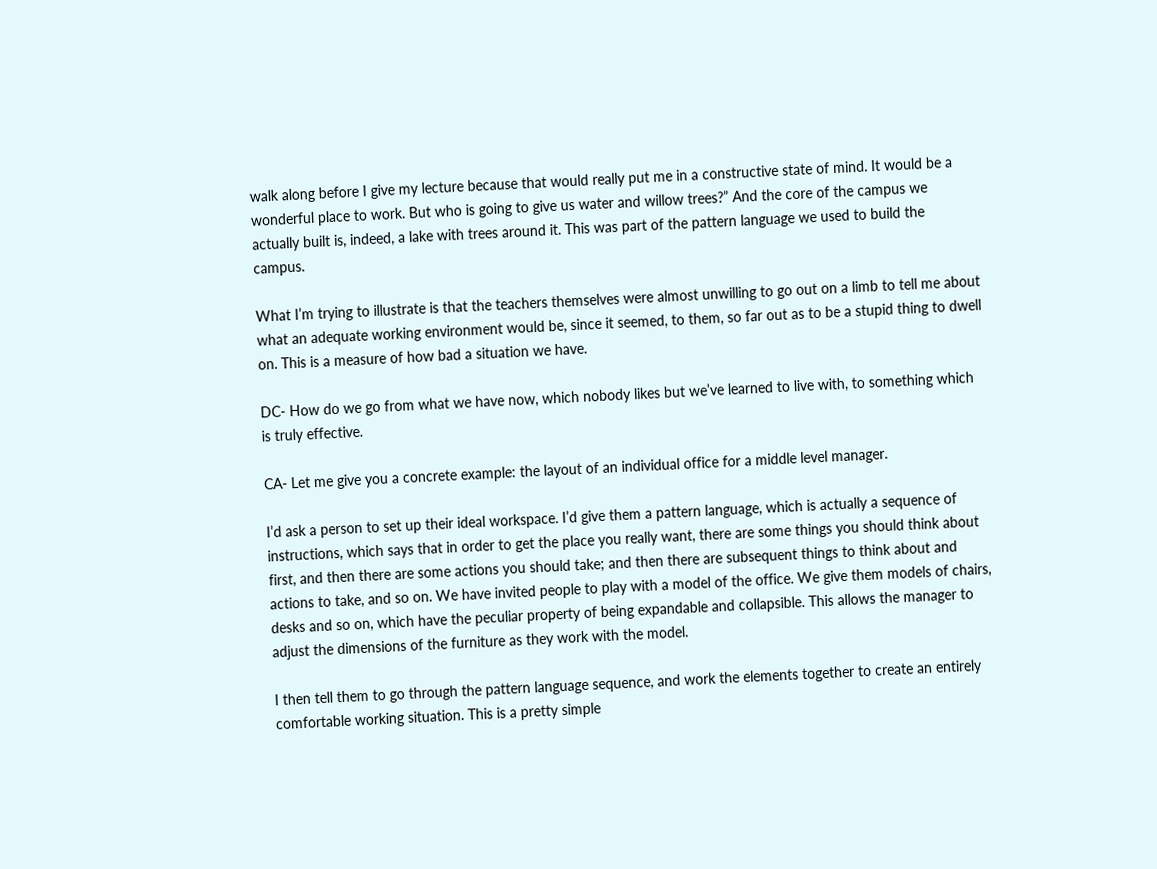walk along before I give my lecture because that would really put me in a constructive state of mind. It would be a wonderful place to work. But who is going to give us water and willow trees?” And the core of the campus we actually built is, indeed, a lake with trees around it. This was part of the pattern language we used to build the campus.

What I’m trying to illustrate is that the teachers themselves were almost unwilling to go out on a limb to tell me about what an adequate working environment would be, since it seemed, to them, so far out as to be a stupid thing to dwell on. This is a measure of how bad a situation we have.

DC- How do we go from what we have now, which nobody likes but we’ve learned to live with, to something which is truly effective.

CA- Let me give you a concrete example: the layout of an individual office for a middle level manager.

I’d ask a person to set up their ideal workspace. I’d give them a pattern language, which is actually a sequence of instructions, which says that in order to get the place you really want, there are some things you should think about first, and then there are some actions you should take; and then there are subsequent things to think about and actions to take, and so on. We have invited people to play with a model of the office. We give them models of chairs, desks and so on, which have the peculiar property of being expandable and collapsible. This allows the manager to adjust the dimensions of the furniture as they work with the model.

I then tell them to go through the pattern language sequence, and work the elements together to create an entirely comfortable working situation. This is a pretty simple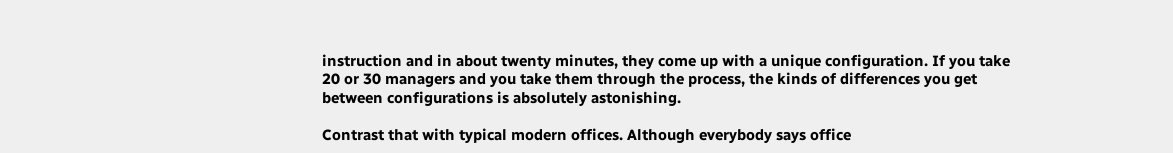instruction and in about twenty minutes, they come up with a unique configuration. If you take 20 or 30 managers and you take them through the process, the kinds of differences you get between configurations is absolutely astonishing.

Contrast that with typical modern offices. Although everybody says office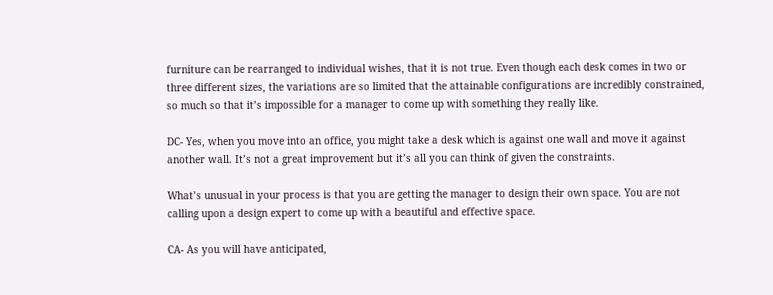furniture can be rearranged to individual wishes, that it is not true. Even though each desk comes in two or three different sizes, the variations are so limited that the attainable configurations are incredibly constrained, so much so that it’s impossible for a manager to come up with something they really like.

DC- Yes, when you move into an office, you might take a desk which is against one wall and move it against another wall. It’s not a great improvement but it’s all you can think of given the constraints.

What’s unusual in your process is that you are getting the manager to design their own space. You are not calling upon a design expert to come up with a beautiful and effective space.

CA- As you will have anticipated,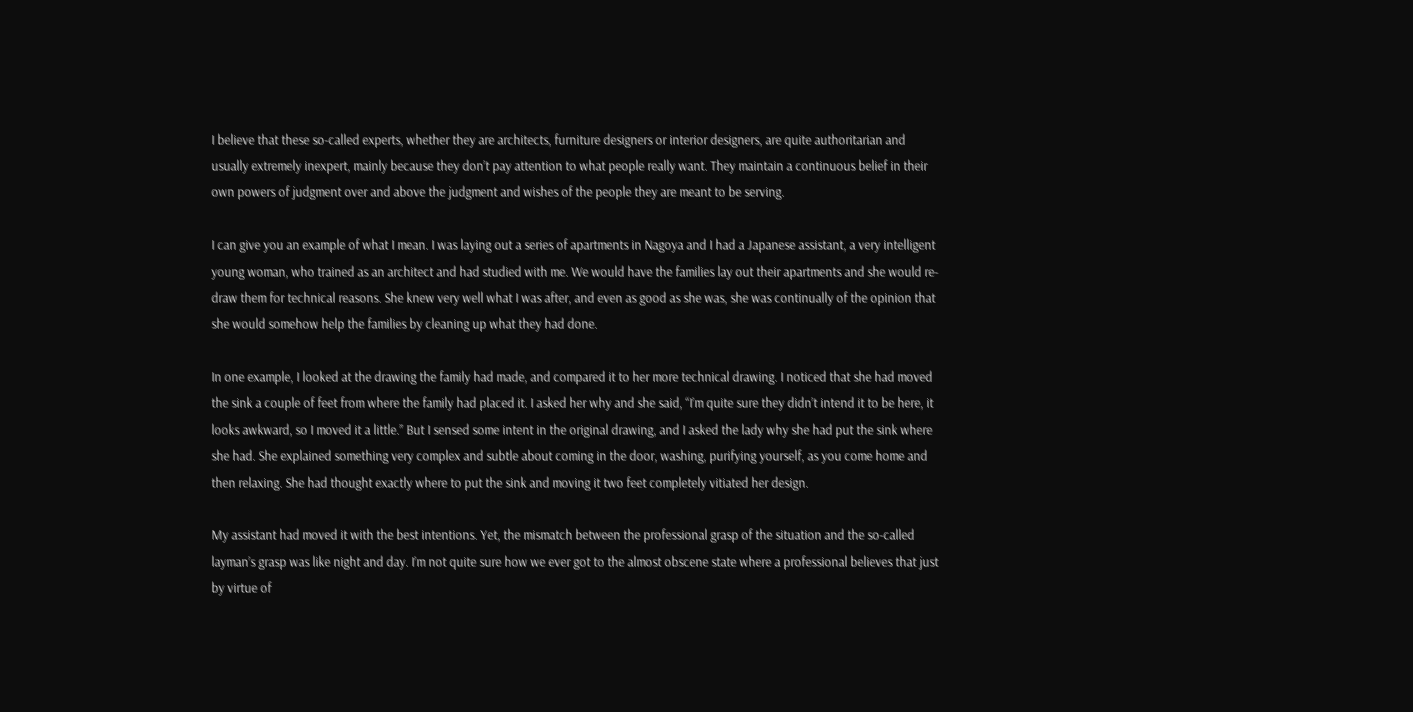I believe that these so-called experts, whether they are architects, furniture designers or interior designers, are quite authoritarian and usually extremely inexpert, mainly because they don’t pay attention to what people really want. They maintain a continuous belief in their own powers of judgment over and above the judgment and wishes of the people they are meant to be serving.

I can give you an example of what I mean. I was laying out a series of apartments in Nagoya and I had a Japanese assistant, a very intelligent young woman, who trained as an architect and had studied with me. We would have the families lay out their apartments and she would re-draw them for technical reasons. She knew very well what I was after, and even as good as she was, she was continually of the opinion that she would somehow help the families by cleaning up what they had done.

In one example, I looked at the drawing the family had made, and compared it to her more technical drawing. I noticed that she had moved the sink a couple of feet from where the family had placed it. I asked her why and she said, “I’m quite sure they didn’t intend it to be here, it looks awkward, so I moved it a little.” But I sensed some intent in the original drawing, and I asked the lady why she had put the sink where she had. She explained something very complex and subtle about coming in the door, washing, purifying yourself, as you come home and then relaxing. She had thought exactly where to put the sink and moving it two feet completely vitiated her design.

My assistant had moved it with the best intentions. Yet, the mismatch between the professional grasp of the situation and the so-called layman’s grasp was like night and day. I’m not quite sure how we ever got to the almost obscene state where a professional believes that just by virtue of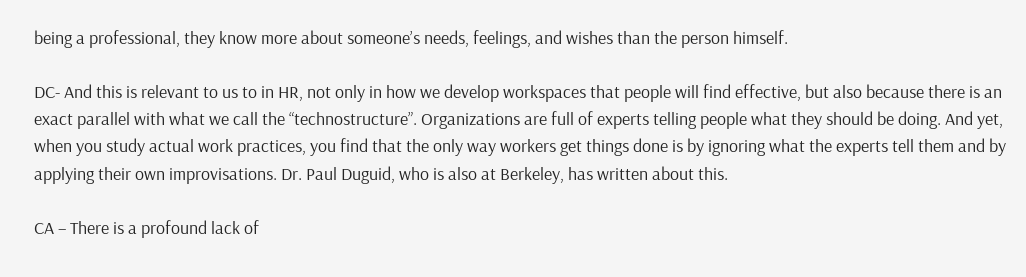being a professional, they know more about someone’s needs, feelings, and wishes than the person himself.

DC- And this is relevant to us to in HR, not only in how we develop workspaces that people will find effective, but also because there is an exact parallel with what we call the “technostructure”. Organizations are full of experts telling people what they should be doing. And yet, when you study actual work practices, you find that the only way workers get things done is by ignoring what the experts tell them and by applying their own improvisations. Dr. Paul Duguid, who is also at Berkeley, has written about this.

CA – There is a profound lack of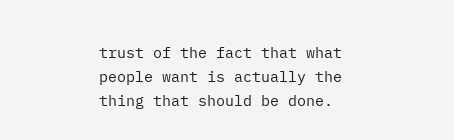trust of the fact that what people want is actually the thing that should be done.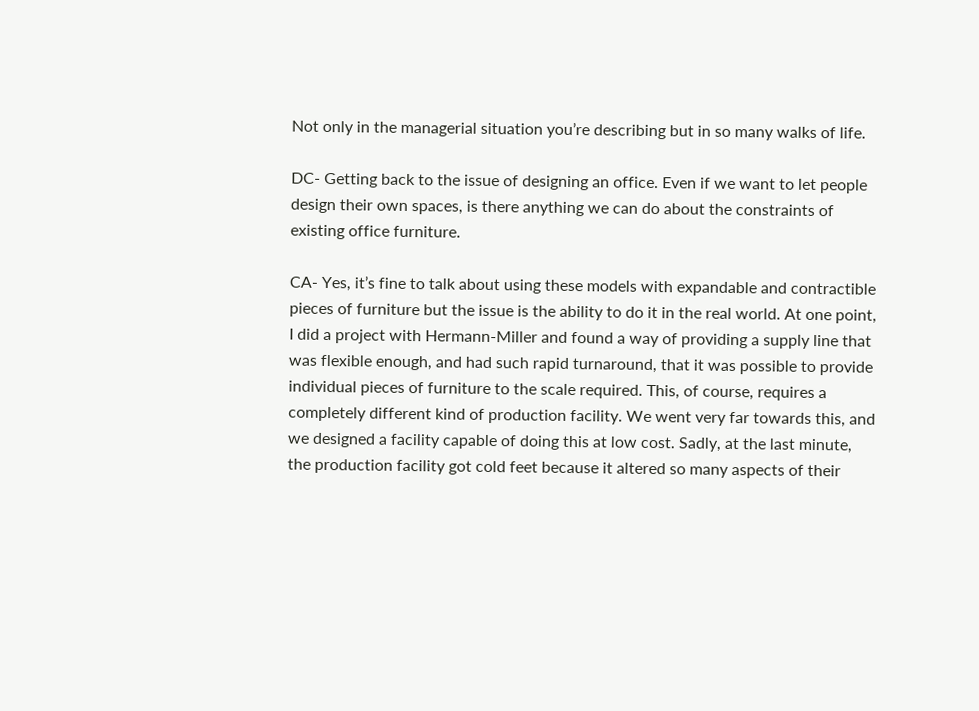Not only in the managerial situation you’re describing but in so many walks of life.

DC- Getting back to the issue of designing an office. Even if we want to let people design their own spaces, is there anything we can do about the constraints of existing office furniture.

CA- Yes, it’s fine to talk about using these models with expandable and contractible pieces of furniture but the issue is the ability to do it in the real world. At one point, I did a project with Hermann-Miller and found a way of providing a supply line that was flexible enough, and had such rapid turnaround, that it was possible to provide individual pieces of furniture to the scale required. This, of course, requires a completely different kind of production facility. We went very far towards this, and we designed a facility capable of doing this at low cost. Sadly, at the last minute, the production facility got cold feet because it altered so many aspects of their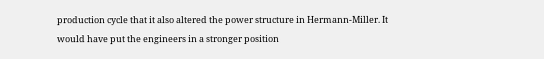production cycle that it also altered the power structure in Hermann-Miller. It would have put the engineers in a stronger position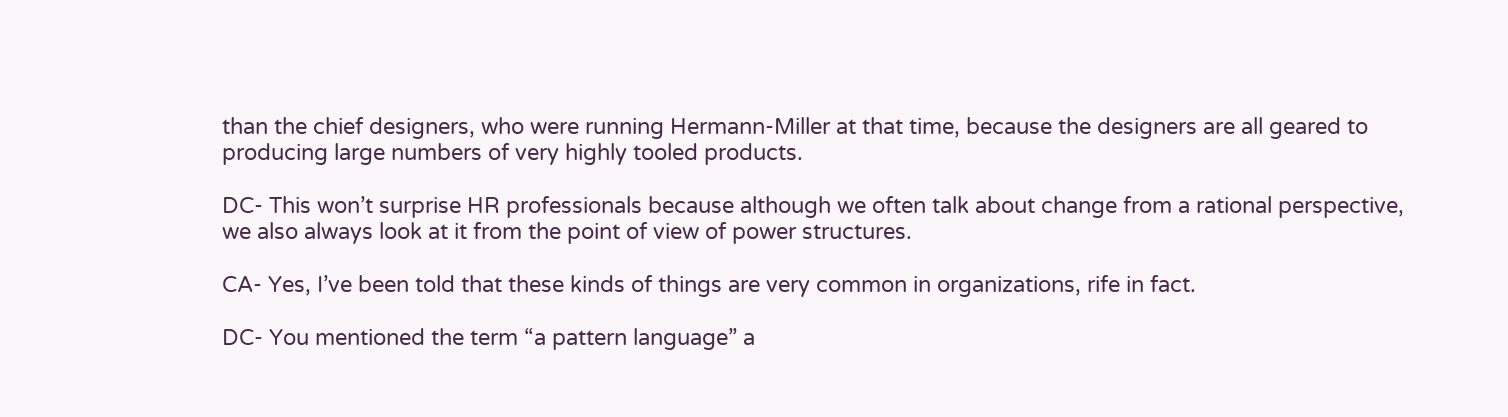than the chief designers, who were running Hermann-Miller at that time, because the designers are all geared to producing large numbers of very highly tooled products.

DC- This won’t surprise HR professionals because although we often talk about change from a rational perspective, we also always look at it from the point of view of power structures.

CA- Yes, I’ve been told that these kinds of things are very common in organizations, rife in fact.

DC- You mentioned the term “a pattern language” a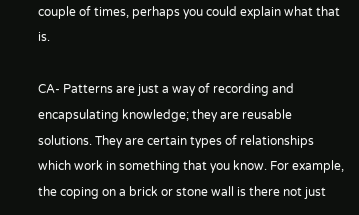couple of times, perhaps you could explain what that is.

CA- Patterns are just a way of recording and encapsulating knowledge; they are reusable solutions. They are certain types of relationships which work in something that you know. For example, the coping on a brick or stone wall is there not just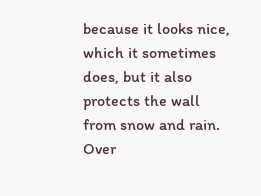because it looks nice, which it sometimes does, but it also protects the wall from snow and rain. Over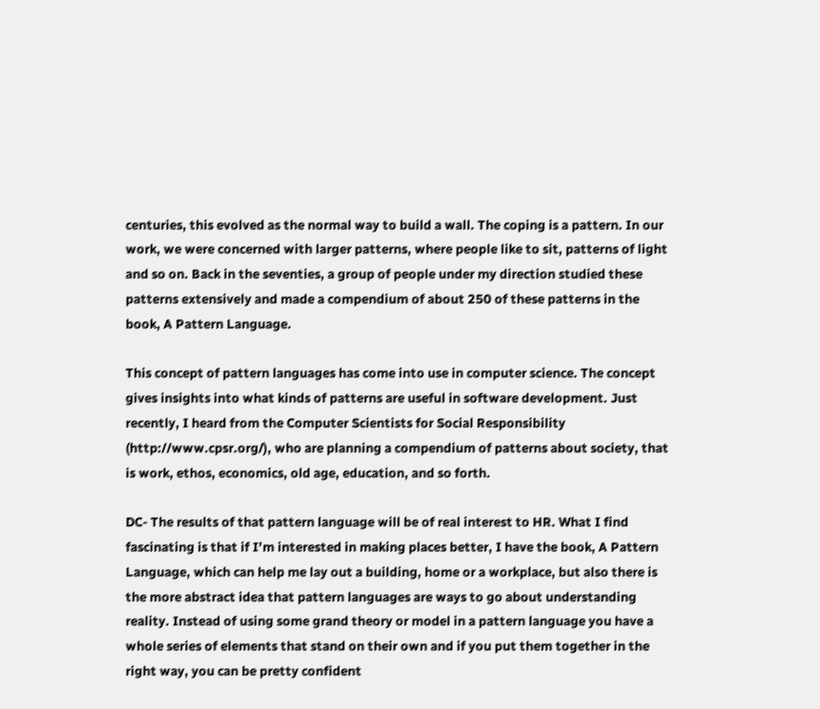centuries, this evolved as the normal way to build a wall. The coping is a pattern. In our work, we were concerned with larger patterns, where people like to sit, patterns of light and so on. Back in the seventies, a group of people under my direction studied these patterns extensively and made a compendium of about 250 of these patterns in the book, A Pattern Language.

This concept of pattern languages has come into use in computer science. The concept gives insights into what kinds of patterns are useful in software development. Just recently, I heard from the Computer Scientists for Social Responsibility (http://www.cpsr.org/), who are planning a compendium of patterns about society, that is work, ethos, economics, old age, education, and so forth.

DC- The results of that pattern language will be of real interest to HR. What I find fascinating is that if I’m interested in making places better, I have the book, A Pattern Language, which can help me lay out a building, home or a workplace, but also there is the more abstract idea that pattern languages are ways to go about understanding reality. Instead of using some grand theory or model in a pattern language you have a whole series of elements that stand on their own and if you put them together in the right way, you can be pretty confident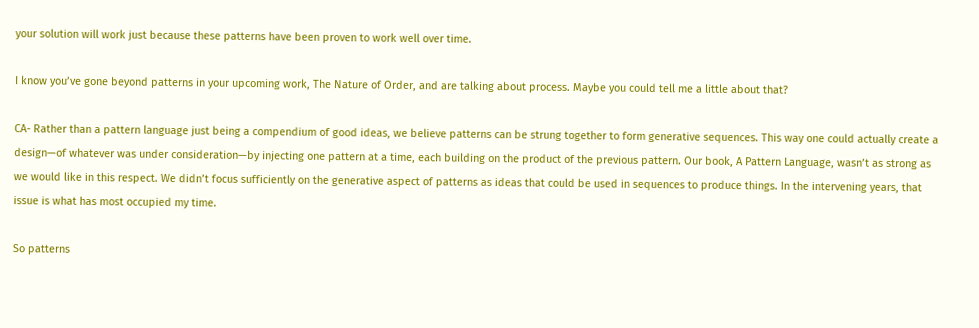your solution will work just because these patterns have been proven to work well over time.

I know you’ve gone beyond patterns in your upcoming work, The Nature of Order, and are talking about process. Maybe you could tell me a little about that?

CA- Rather than a pattern language just being a compendium of good ideas, we believe patterns can be strung together to form generative sequences. This way one could actually create a design—of whatever was under consideration—by injecting one pattern at a time, each building on the product of the previous pattern. Our book, A Pattern Language, wasn’t as strong as we would like in this respect. We didn’t focus sufficiently on the generative aspect of patterns as ideas that could be used in sequences to produce things. In the intervening years, that issue is what has most occupied my time.

So patterns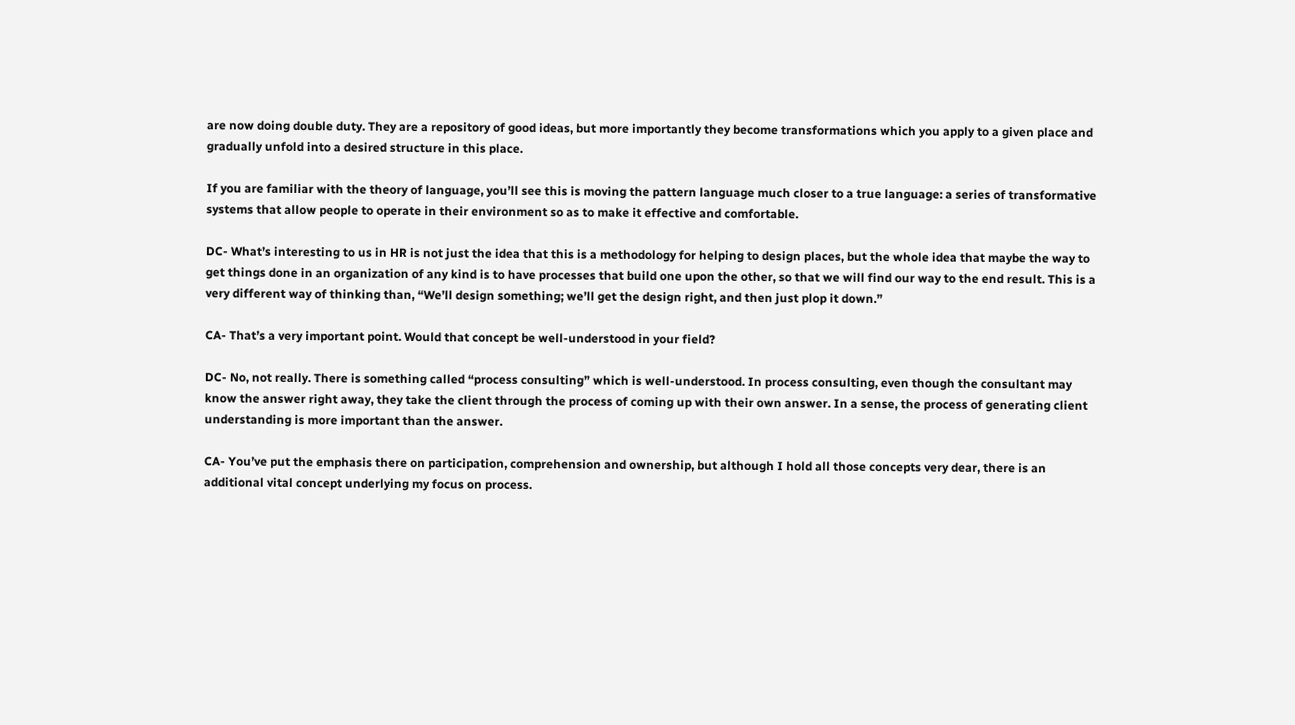are now doing double duty. They are a repository of good ideas, but more importantly they become transformations which you apply to a given place and gradually unfold into a desired structure in this place.

If you are familiar with the theory of language, you’ll see this is moving the pattern language much closer to a true language: a series of transformative systems that allow people to operate in their environment so as to make it effective and comfortable.

DC- What’s interesting to us in HR is not just the idea that this is a methodology for helping to design places, but the whole idea that maybe the way to get things done in an organization of any kind is to have processes that build one upon the other, so that we will find our way to the end result. This is a very different way of thinking than, “We’ll design something; we’ll get the design right, and then just plop it down.”

CA- That’s a very important point. Would that concept be well-understood in your field?

DC- No, not really. There is something called “process consulting” which is well-understood. In process consulting, even though the consultant may know the answer right away, they take the client through the process of coming up with their own answer. In a sense, the process of generating client understanding is more important than the answer.

CA- You’ve put the emphasis there on participation, comprehension and ownership, but although I hold all those concepts very dear, there is an additional vital concept underlying my focus on process.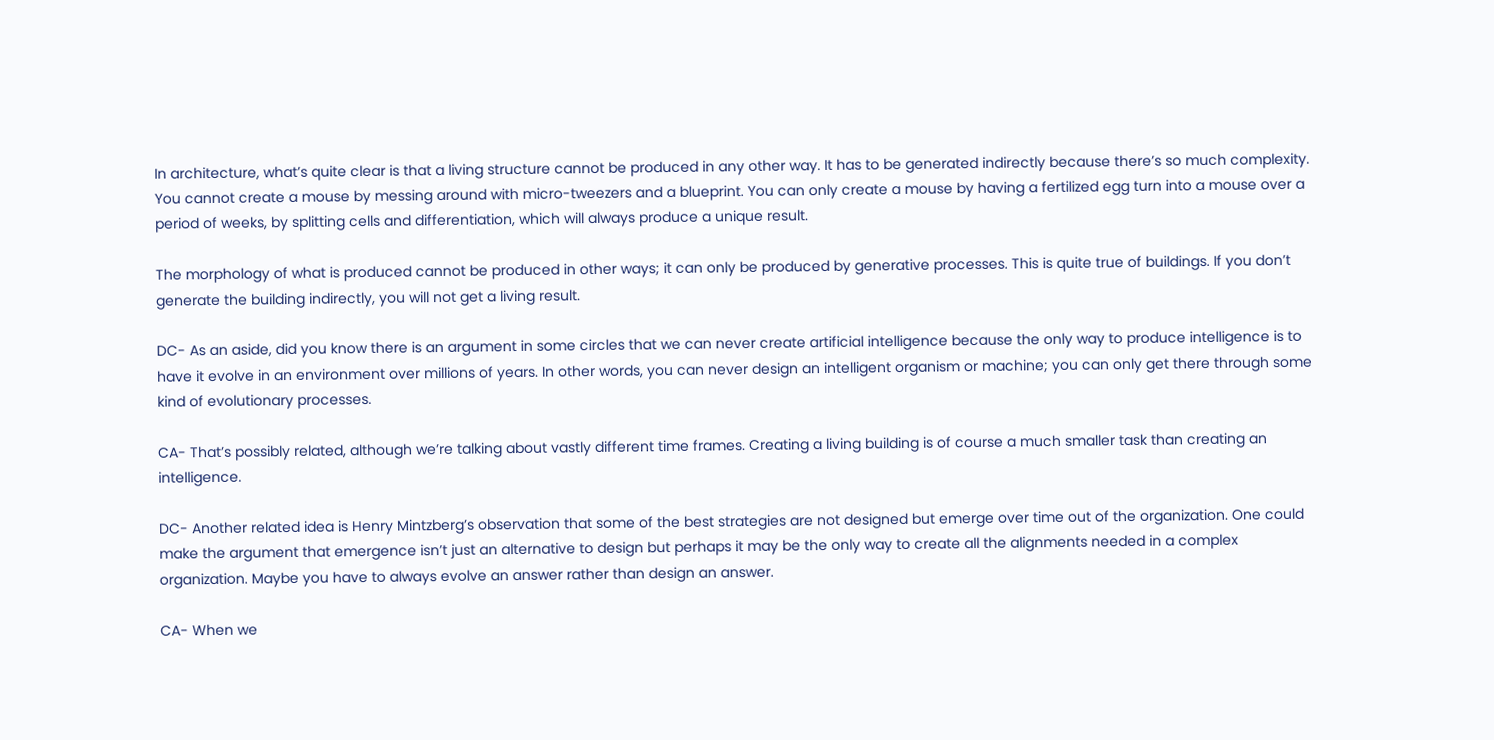In architecture, what’s quite clear is that a living structure cannot be produced in any other way. It has to be generated indirectly because there’s so much complexity. You cannot create a mouse by messing around with micro-tweezers and a blueprint. You can only create a mouse by having a fertilized egg turn into a mouse over a period of weeks, by splitting cells and differentiation, which will always produce a unique result.

The morphology of what is produced cannot be produced in other ways; it can only be produced by generative processes. This is quite true of buildings. If you don’t generate the building indirectly, you will not get a living result.

DC- As an aside, did you know there is an argument in some circles that we can never create artificial intelligence because the only way to produce intelligence is to have it evolve in an environment over millions of years. In other words, you can never design an intelligent organism or machine; you can only get there through some kind of evolutionary processes.

CA- That’s possibly related, although we’re talking about vastly different time frames. Creating a living building is of course a much smaller task than creating an intelligence.

DC- Another related idea is Henry Mintzberg’s observation that some of the best strategies are not designed but emerge over time out of the organization. One could make the argument that emergence isn’t just an alternative to design but perhaps it may be the only way to create all the alignments needed in a complex organization. Maybe you have to always evolve an answer rather than design an answer.

CA- When we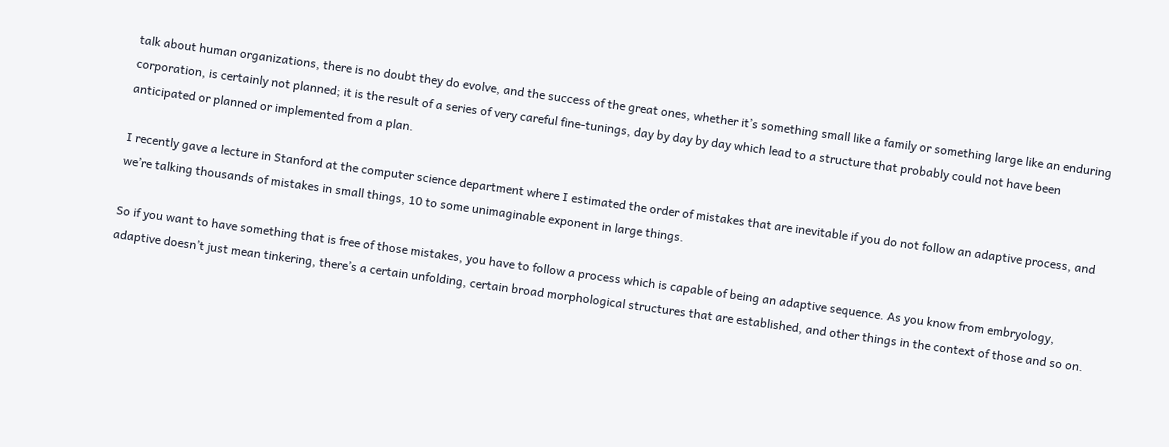talk about human organizations, there is no doubt they do evolve, and the success of the great ones, whether it’s something small like a family or something large like an enduring corporation, is certainly not planned; it is the result of a series of very careful fine-tunings, day by day by day which lead to a structure that probably could not have been anticipated or planned or implemented from a plan.

I recently gave a lecture in Stanford at the computer science department where I estimated the order of mistakes that are inevitable if you do not follow an adaptive process, and we’re talking thousands of mistakes in small things, 10 to some unimaginable exponent in large things.

So if you want to have something that is free of those mistakes, you have to follow a process which is capable of being an adaptive sequence. As you know from embryology, adaptive doesn’t just mean tinkering, there’s a certain unfolding, certain broad morphological structures that are established, and other things in the context of those and so on.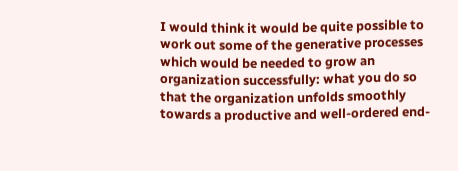I would think it would be quite possible to work out some of the generative processes which would be needed to grow an organization successfully: what you do so that the organization unfolds smoothly towards a productive and well-ordered end-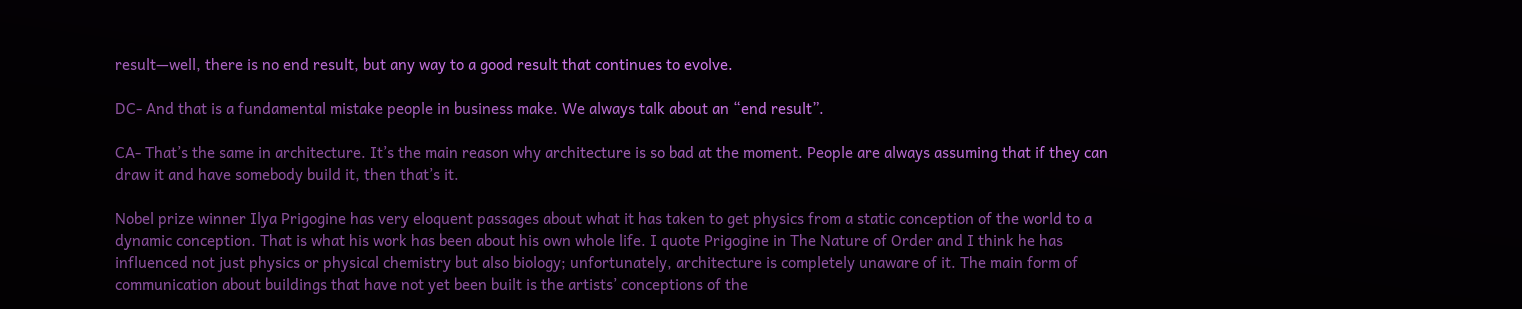result—well, there is no end result, but any way to a good result that continues to evolve.

DC- And that is a fundamental mistake people in business make. We always talk about an “end result”.

CA- That’s the same in architecture. It’s the main reason why architecture is so bad at the moment. People are always assuming that if they can draw it and have somebody build it, then that’s it.

Nobel prize winner Ilya Prigogine has very eloquent passages about what it has taken to get physics from a static conception of the world to a dynamic conception. That is what his work has been about his own whole life. I quote Prigogine in The Nature of Order and I think he has influenced not just physics or physical chemistry but also biology; unfortunately, architecture is completely unaware of it. The main form of communication about buildings that have not yet been built is the artists’ conceptions of the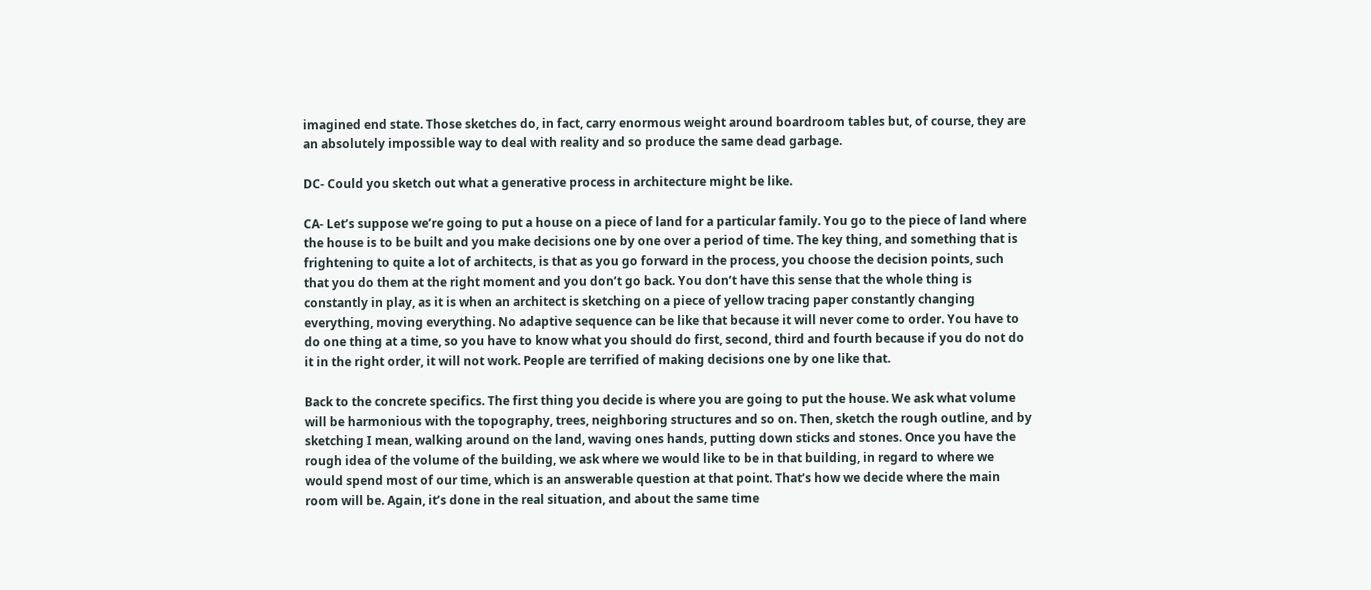imagined end state. Those sketches do, in fact, carry enormous weight around boardroom tables but, of course, they are an absolutely impossible way to deal with reality and so produce the same dead garbage.

DC- Could you sketch out what a generative process in architecture might be like.

CA- Let’s suppose we’re going to put a house on a piece of land for a particular family. You go to the piece of land where the house is to be built and you make decisions one by one over a period of time. The key thing, and something that is frightening to quite a lot of architects, is that as you go forward in the process, you choose the decision points, such that you do them at the right moment and you don’t go back. You don’t have this sense that the whole thing is constantly in play, as it is when an architect is sketching on a piece of yellow tracing paper constantly changing everything, moving everything. No adaptive sequence can be like that because it will never come to order. You have to do one thing at a time, so you have to know what you should do first, second, third and fourth because if you do not do it in the right order, it will not work. People are terrified of making decisions one by one like that.

Back to the concrete specifics. The first thing you decide is where you are going to put the house. We ask what volume will be harmonious with the topography, trees, neighboring structures and so on. Then, sketch the rough outline, and by sketching I mean, walking around on the land, waving ones hands, putting down sticks and stones. Once you have the rough idea of the volume of the building, we ask where we would like to be in that building, in regard to where we would spend most of our time, which is an answerable question at that point. That’s how we decide where the main room will be. Again, it’s done in the real situation, and about the same time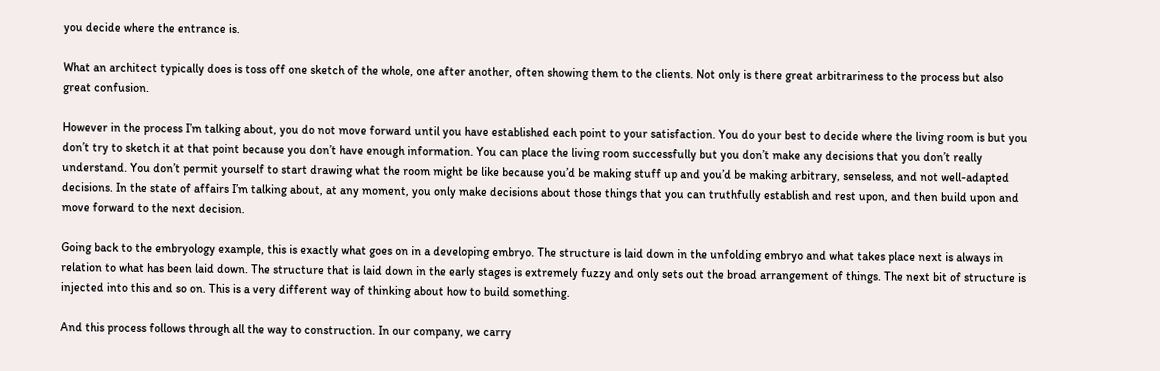you decide where the entrance is.

What an architect typically does is toss off one sketch of the whole, one after another, often showing them to the clients. Not only is there great arbitrariness to the process but also great confusion.

However in the process I’m talking about, you do not move forward until you have established each point to your satisfaction. You do your best to decide where the living room is but you don’t try to sketch it at that point because you don’t have enough information. You can place the living room successfully but you don’t make any decisions that you don’t really understand. You don’t permit yourself to start drawing what the room might be like because you’d be making stuff up and you’d be making arbitrary, senseless, and not well-adapted decisions. In the state of affairs I’m talking about, at any moment, you only make decisions about those things that you can truthfully establish and rest upon, and then build upon and move forward to the next decision.

Going back to the embryology example, this is exactly what goes on in a developing embryo. The structure is laid down in the unfolding embryo and what takes place next is always in relation to what has been laid down. The structure that is laid down in the early stages is extremely fuzzy and only sets out the broad arrangement of things. The next bit of structure is injected into this and so on. This is a very different way of thinking about how to build something.

And this process follows through all the way to construction. In our company, we carry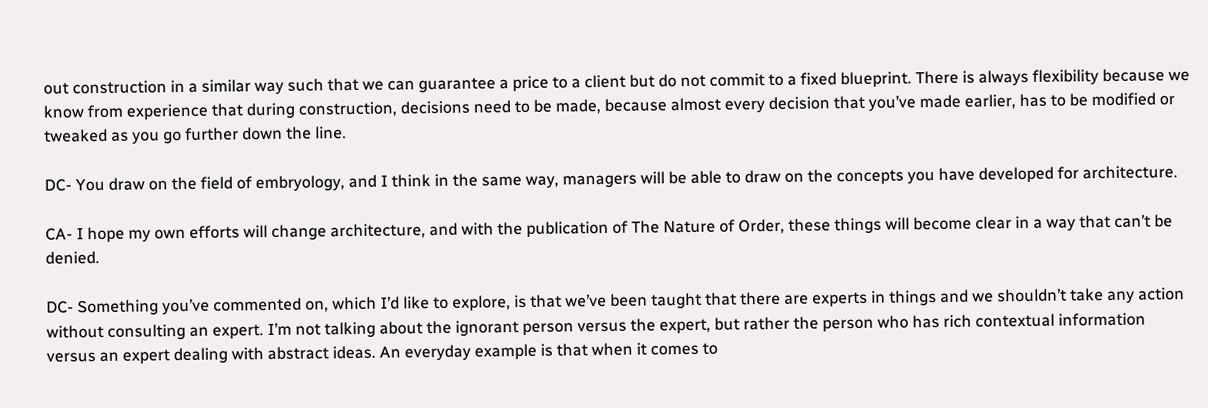out construction in a similar way such that we can guarantee a price to a client but do not commit to a fixed blueprint. There is always flexibility because we know from experience that during construction, decisions need to be made, because almost every decision that you’ve made earlier, has to be modified or tweaked as you go further down the line.

DC- You draw on the field of embryology, and I think in the same way, managers will be able to draw on the concepts you have developed for architecture.

CA- I hope my own efforts will change architecture, and with the publication of The Nature of Order, these things will become clear in a way that can’t be denied.

DC- Something you’ve commented on, which I’d like to explore, is that we’ve been taught that there are experts in things and we shouldn’t take any action without consulting an expert. I’m not talking about the ignorant person versus the expert, but rather the person who has rich contextual information versus an expert dealing with abstract ideas. An everyday example is that when it comes to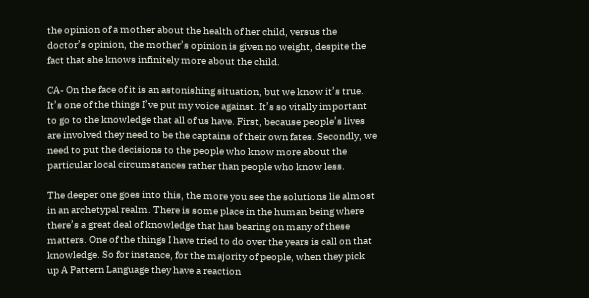the opinion of a mother about the health of her child, versus the doctor’s opinion, the mother’s opinion is given no weight, despite the fact that she knows infinitely more about the child.

CA- On the face of it is an astonishing situation, but we know it’s true. It’s one of the things I’ve put my voice against. It’s so vitally important to go to the knowledge that all of us have. First, because people’s lives are involved they need to be the captains of their own fates. Secondly, we need to put the decisions to the people who know more about the particular local circumstances rather than people who know less.

The deeper one goes into this, the more you see the solutions lie almost in an archetypal realm. There is some place in the human being where there’s a great deal of knowledge that has bearing on many of these matters. One of the things I have tried to do over the years is call on that knowledge. So for instance, for the majority of people, when they pick up A Pattern Language they have a reaction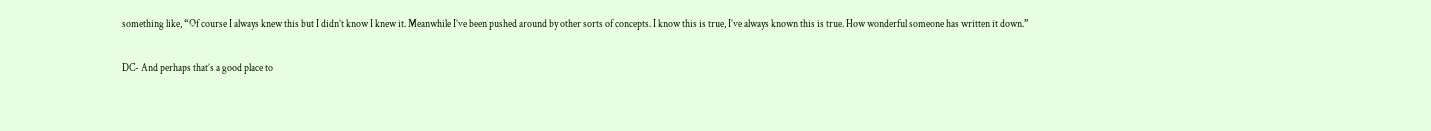something like, “Of course I always knew this but I didn’t know I knew it. Meanwhile I’ve been pushed around by other sorts of concepts. I know this is true, I’ve always known this is true. How wonderful someone has written it down.”

DC- And perhaps that’s a good place to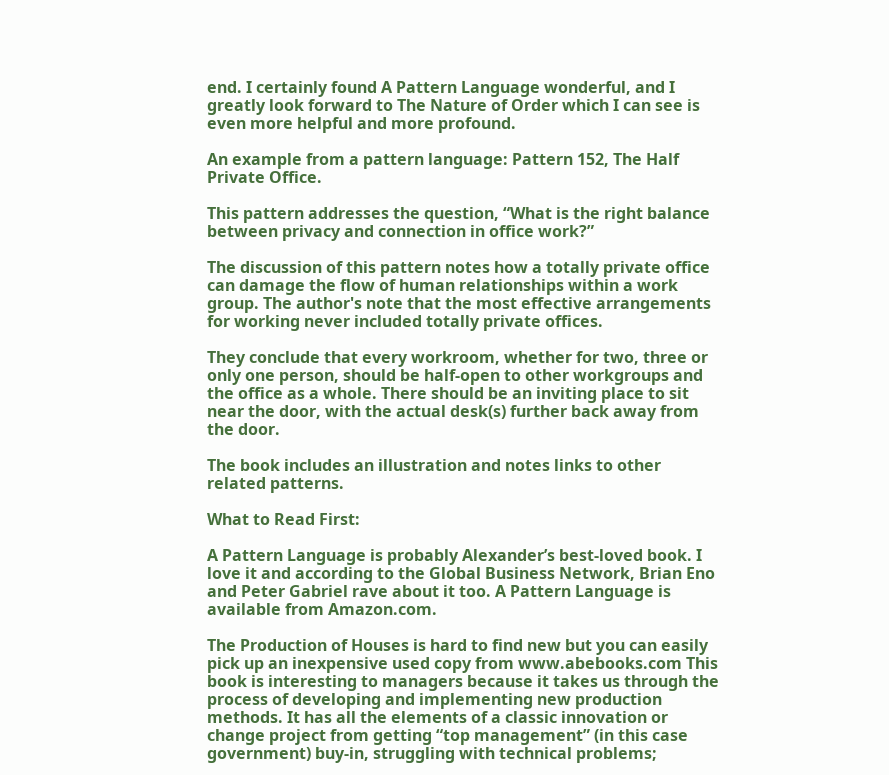end. I certainly found A Pattern Language wonderful, and I greatly look forward to The Nature of Order which I can see is even more helpful and more profound.

An example from a pattern language: Pattern 152, The Half Private Office.

This pattern addresses the question, “What is the right balance between privacy and connection in office work?”

The discussion of this pattern notes how a totally private office can damage the flow of human relationships within a work group. The author's note that the most effective arrangements for working never included totally private offices.

They conclude that every workroom, whether for two, three or only one person, should be half-open to other workgroups and the office as a whole. There should be an inviting place to sit near the door, with the actual desk(s) further back away from the door.

The book includes an illustration and notes links to other related patterns.

What to Read First:

A Pattern Language is probably Alexander’s best-loved book. I love it and according to the Global Business Network, Brian Eno and Peter Gabriel rave about it too. A Pattern Language is available from Amazon.com.

The Production of Houses is hard to find new but you can easily pick up an inexpensive used copy from www.abebooks.com This book is interesting to managers because it takes us through the process of developing and implementing new production methods. It has all the elements of a classic innovation or change project from getting “top management” (in this case government) buy-in, struggling with technical problems;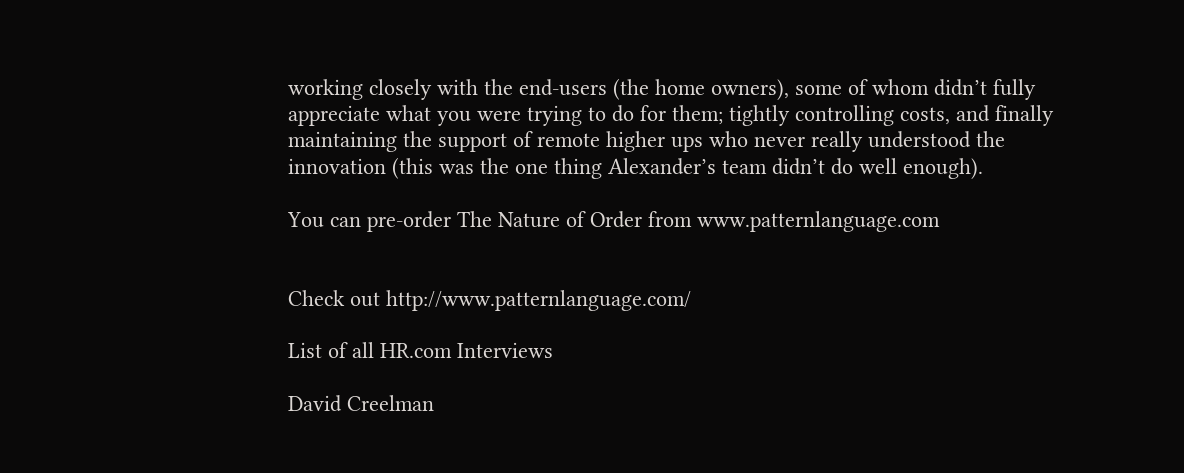working closely with the end-users (the home owners), some of whom didn’t fully appreciate what you were trying to do for them; tightly controlling costs, and finally maintaining the support of remote higher ups who never really understood the innovation (this was the one thing Alexander’s team didn’t do well enough).

You can pre-order The Nature of Order from www.patternlanguage.com


Check out http://www.patternlanguage.com/

List of all HR.com Interviews

David Creelman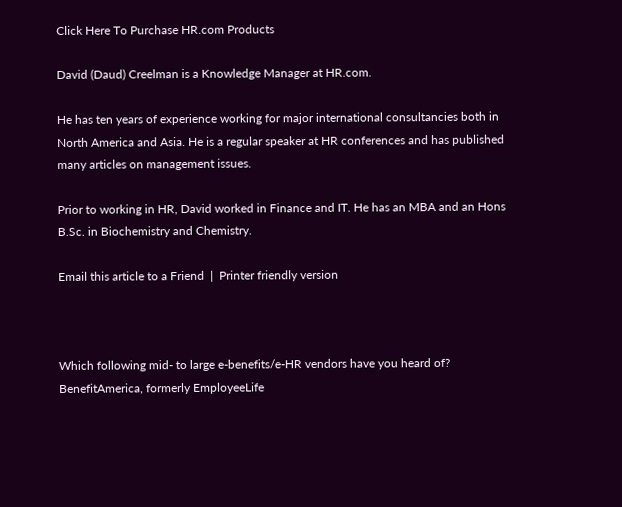Click Here To Purchase HR.com Products

David (Daud) Creelman is a Knowledge Manager at HR.com.

He has ten years of experience working for major international consultancies both in North America and Asia. He is a regular speaker at HR conferences and has published many articles on management issues.

Prior to working in HR, David worked in Finance and IT. He has an MBA and an Hons B.Sc. in Biochemistry and Chemistry.

Email this article to a Friend  |  Printer friendly version



Which following mid- to large e-benefits/e-HR vendors have you heard of?
BenefitAmerica, formerly EmployeeLife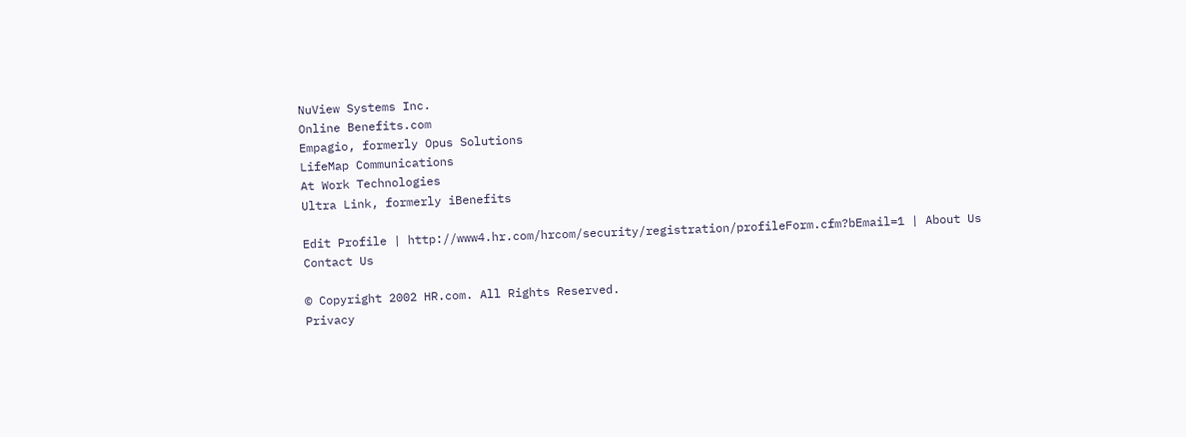NuView Systems Inc.
Online Benefits.com
Empagio, formerly Opus Solutions
LifeMap Communications
At Work Technologies
Ultra Link, formerly iBenefits

Edit Profile | http://www4.hr.com/hrcom/security/registration/profileForm.cfm?bEmail=1 | About Us
Contact Us

© Copyright 2002 HR.com. All Rights Reserved.
Privacy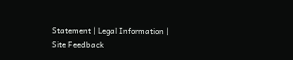Statement | Legal Information | Site Feedback